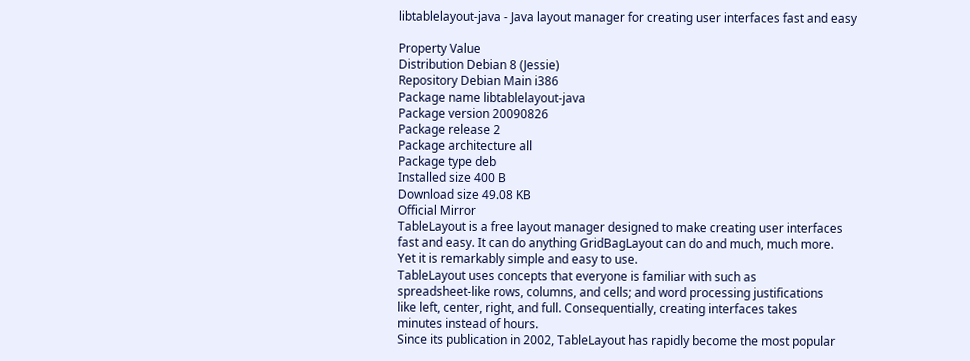libtablelayout-java - Java layout manager for creating user interfaces fast and easy

Property Value
Distribution Debian 8 (Jessie)
Repository Debian Main i386
Package name libtablelayout-java
Package version 20090826
Package release 2
Package architecture all
Package type deb
Installed size 400 B
Download size 49.08 KB
Official Mirror
TableLayout is a free layout manager designed to make creating user interfaces
fast and easy. It can do anything GridBagLayout can do and much, much more.
Yet it is remarkably simple and easy to use.
TableLayout uses concepts that everyone is familiar with such as
spreadsheet-like rows, columns, and cells; and word processing justifications
like left, center, right, and full. Consequentially, creating interfaces takes
minutes instead of hours.
Since its publication in 2002, TableLayout has rapidly become the most popular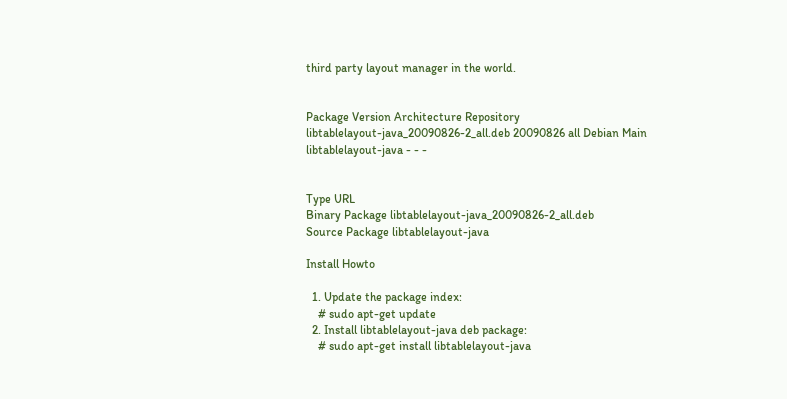third party layout manager in the world.


Package Version Architecture Repository
libtablelayout-java_20090826-2_all.deb 20090826 all Debian Main
libtablelayout-java - - -


Type URL
Binary Package libtablelayout-java_20090826-2_all.deb
Source Package libtablelayout-java

Install Howto

  1. Update the package index:
    # sudo apt-get update
  2. Install libtablelayout-java deb package:
    # sudo apt-get install libtablelayout-java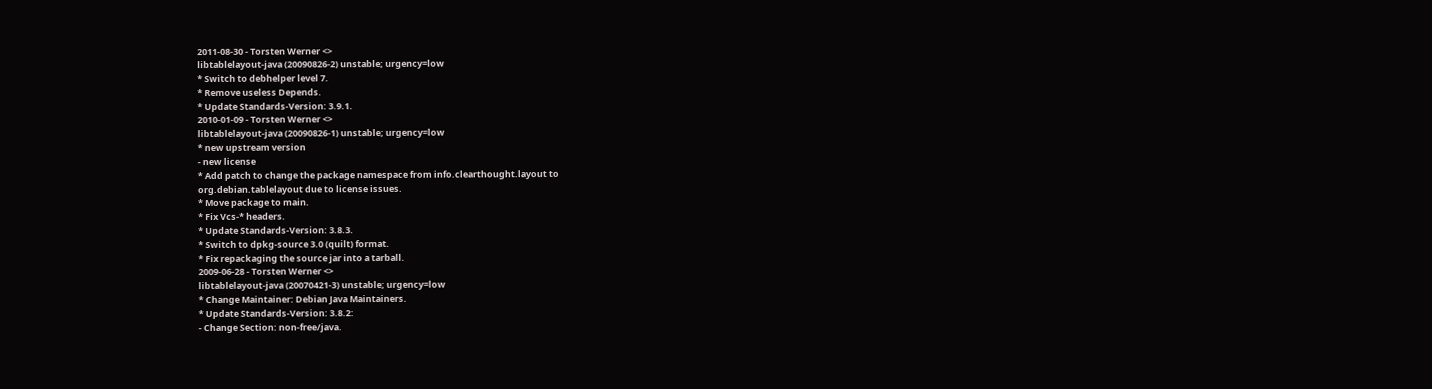2011-08-30 - Torsten Werner <>
libtablelayout-java (20090826-2) unstable; urgency=low
* Switch to debhelper level 7.
* Remove useless Depends.
* Update Standards-Version: 3.9.1.
2010-01-09 - Torsten Werner <>
libtablelayout-java (20090826-1) unstable; urgency=low
* new upstream version
- new license
* Add patch to change the package namespace from info.clearthought.layout to
org.debian.tablelayout due to license issues.
* Move package to main.
* Fix Vcs-* headers.
* Update Standards-Version: 3.8.3.
* Switch to dpkg-source 3.0 (quilt) format.
* Fix repackaging the source jar into a tarball.
2009-06-28 - Torsten Werner <>
libtablelayout-java (20070421-3) unstable; urgency=low
* Change Maintainer: Debian Java Maintainers.
* Update Standards-Version: 3.8.2:
- Change Section: non-free/java.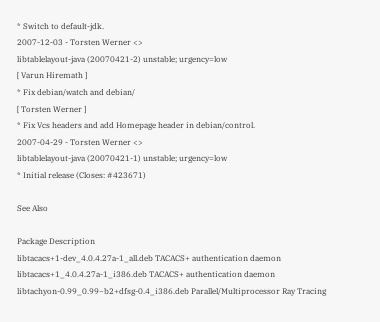* Switch to default-jdk.
2007-12-03 - Torsten Werner <>
libtablelayout-java (20070421-2) unstable; urgency=low
[ Varun Hiremath ]
* Fix debian/watch and debian/
[ Torsten Werner ]
* Fix Vcs headers and add Homepage header in debian/control.
2007-04-29 - Torsten Werner <>
libtablelayout-java (20070421-1) unstable; urgency=low
* Initial release (Closes: #423671)

See Also

Package Description
libtacacs+1-dev_4.0.4.27a-1_all.deb TACACS+ authentication daemon
libtacacs+1_4.0.4.27a-1_i386.deb TACACS+ authentication daemon
libtachyon-0.99_0.99~b2+dfsg-0.4_i386.deb Parallel/Multiprocessor Ray Tracing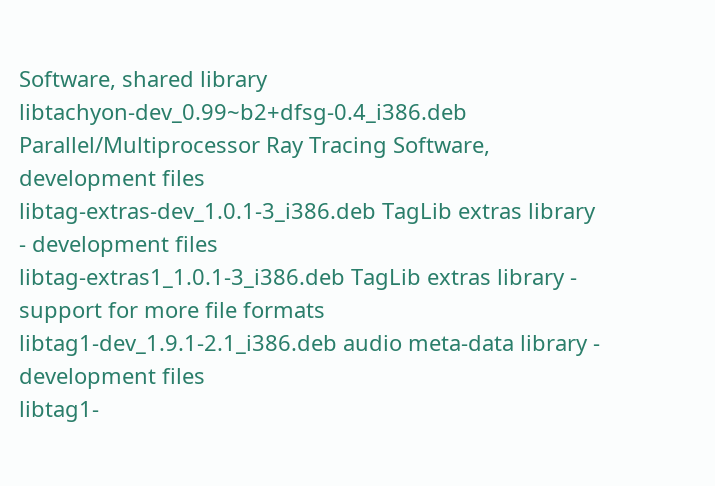Software, shared library
libtachyon-dev_0.99~b2+dfsg-0.4_i386.deb Parallel/Multiprocessor Ray Tracing Software, development files
libtag-extras-dev_1.0.1-3_i386.deb TagLib extras library - development files
libtag-extras1_1.0.1-3_i386.deb TagLib extras library - support for more file formats
libtag1-dev_1.9.1-2.1_i386.deb audio meta-data library - development files
libtag1-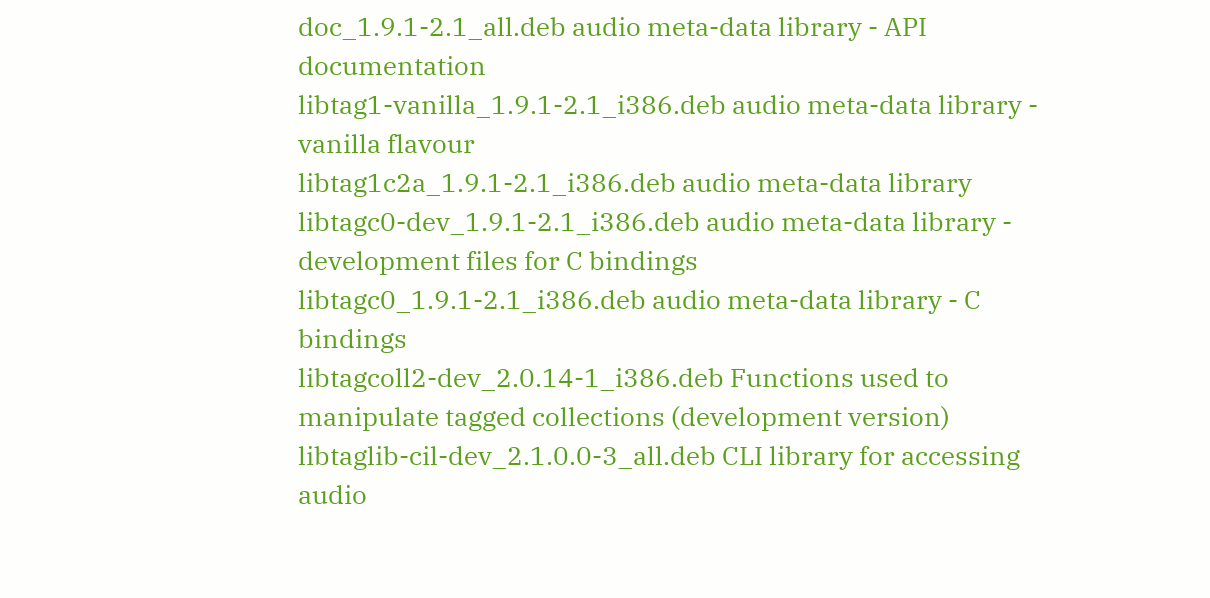doc_1.9.1-2.1_all.deb audio meta-data library - API documentation
libtag1-vanilla_1.9.1-2.1_i386.deb audio meta-data library - vanilla flavour
libtag1c2a_1.9.1-2.1_i386.deb audio meta-data library
libtagc0-dev_1.9.1-2.1_i386.deb audio meta-data library - development files for C bindings
libtagc0_1.9.1-2.1_i386.deb audio meta-data library - C bindings
libtagcoll2-dev_2.0.14-1_i386.deb Functions used to manipulate tagged collections (development version)
libtaglib-cil-dev_2.1.0.0-3_all.deb CLI library for accessing audio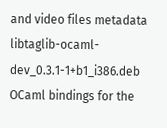and video files metadata
libtaglib-ocaml-dev_0.3.1-1+b1_i386.deb OCaml bindings for the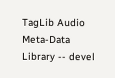TagLib Audio Meta-Data Library -- devel